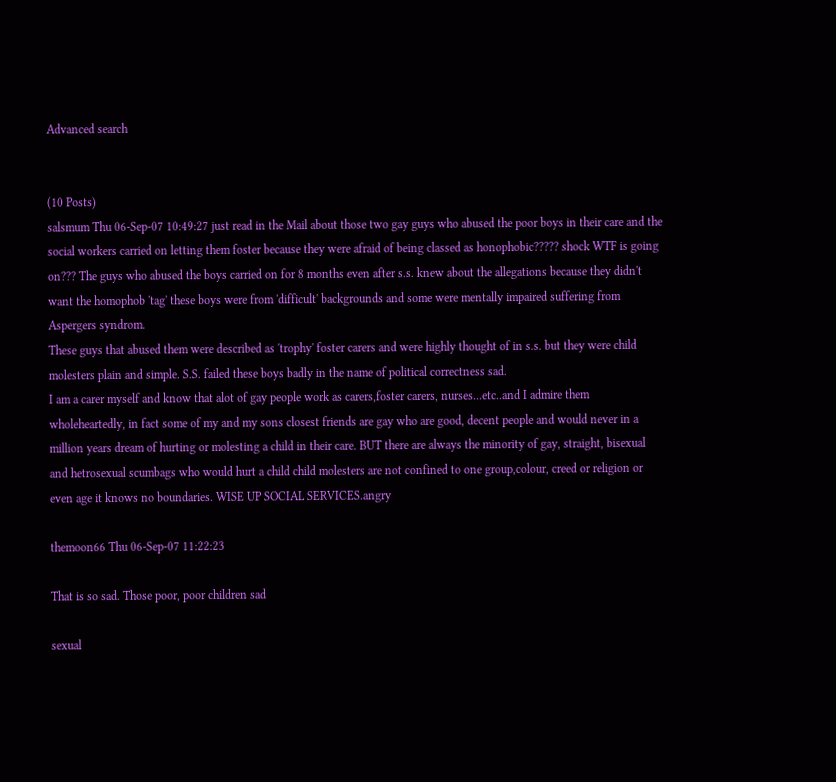Advanced search


(10 Posts)
salsmum Thu 06-Sep-07 10:49:27 just read in the Mail about those two gay guys who abused the poor boys in their care and the social workers carried on letting them foster because they were afraid of being classed as honophobic????? shock WTF is going on??? The guys who abused the boys carried on for 8 months even after s.s. knew about the allegations because they didn't want the homophob 'tag' these boys were from 'difficult' backgrounds and some were mentally impaired suffering from Aspergers syndrom.
These guys that abused them were described as 'trophy' foster carers and were highly thought of in s.s. but they were child molesters plain and simple. S.S. failed these boys badly in the name of political correctness sad.
I am a carer myself and know that alot of gay people work as carers,foster carers, nurses...etc..and I admire them wholeheartedly, in fact some of my and my sons closest friends are gay who are good, decent people and would never in a million years dream of hurting or molesting a child in their care. BUT there are always the minority of gay, straight, bisexual and hetrosexual scumbags who would hurt a child child molesters are not confined to one group,colour, creed or religion or even age it knows no boundaries. WISE UP SOCIAL SERVICES.angry

themoon66 Thu 06-Sep-07 11:22:23

That is so sad. Those poor, poor children sad

sexual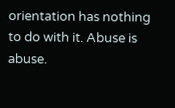orientation has nothing to do with it. Abuse is abuse.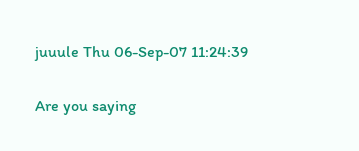juuule Thu 06-Sep-07 11:24:39

Are you saying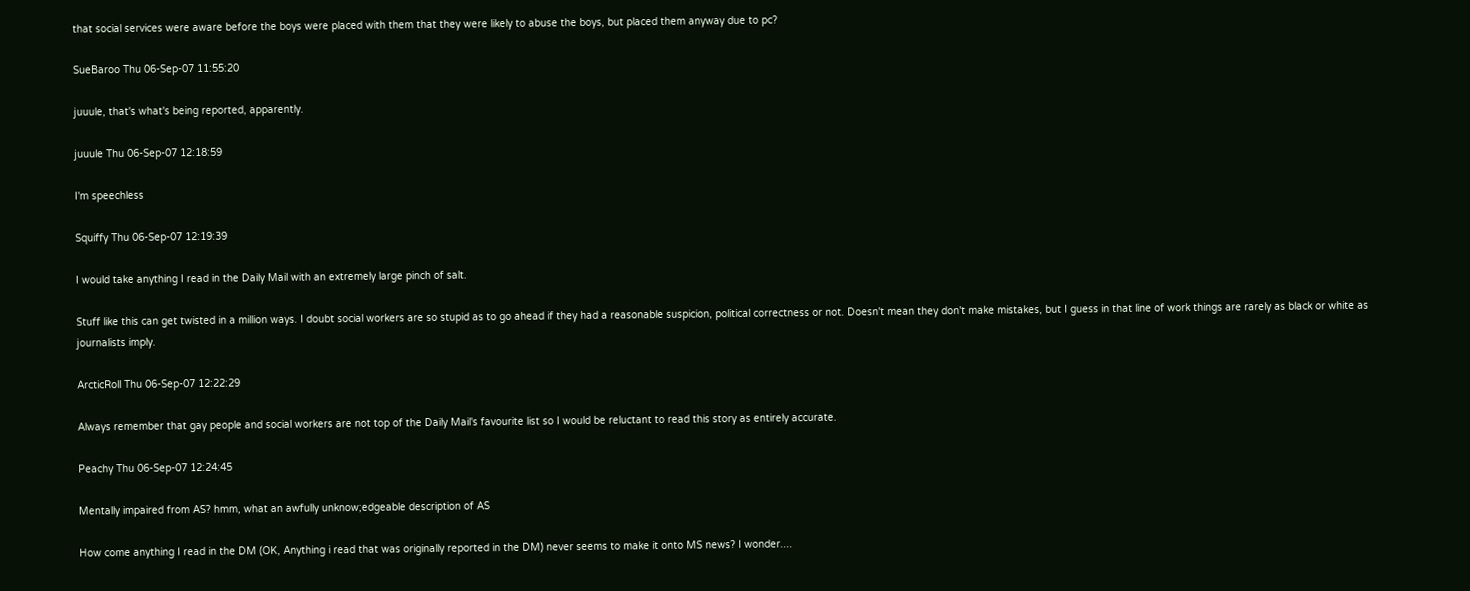that social services were aware before the boys were placed with them that they were likely to abuse the boys, but placed them anyway due to pc?

SueBaroo Thu 06-Sep-07 11:55:20

juuule, that's what's being reported, apparently.

juuule Thu 06-Sep-07 12:18:59

I'm speechless

Squiffy Thu 06-Sep-07 12:19:39

I would take anything I read in the Daily Mail with an extremely large pinch of salt.

Stuff like this can get twisted in a million ways. I doubt social workers are so stupid as to go ahead if they had a reasonable suspicion, political correctness or not. Doesn't mean they don't make mistakes, but I guess in that line of work things are rarely as black or white as journalists imply.

ArcticRoll Thu 06-Sep-07 12:22:29

Always remember that gay people and social workers are not top of the Daily Mail's favourite list so I would be reluctant to read this story as entirely accurate.

Peachy Thu 06-Sep-07 12:24:45

Mentally impaired from AS? hmm, what an awfully unknow;edgeable description of AS

How come anything I read in the DM (OK, Anything i read that was originally reported in the DM) never seems to make it onto MS news? I wonder....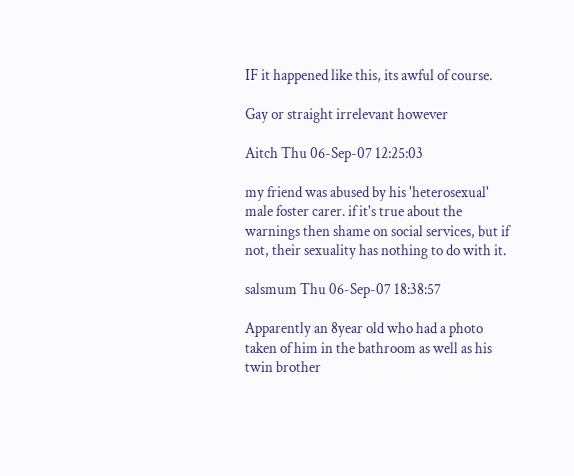IF it happened like this, its awful of course.

Gay or straight irrelevant however

Aitch Thu 06-Sep-07 12:25:03

my friend was abused by his 'heterosexual' male foster carer. if it's true about the warnings then shame on social services, but if not, their sexuality has nothing to do with it.

salsmum Thu 06-Sep-07 18:38:57

Apparently an 8year old who had a photo taken of him in the bathroom as well as his twin brother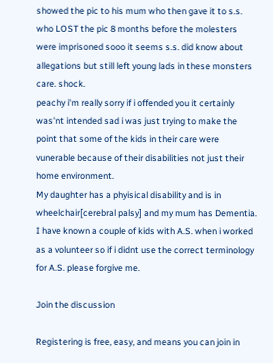showed the pic to his mum who then gave it to s.s. who LOST the pic 8 months before the molesters were imprisoned sooo it seems s.s. did know about allegations but still left young lads in these monsters care. shock.
peachy i'm really sorry if i offended you it certainly was'nt intended sad i was just trying to make the point that some of the kids in their care were vunerable because of their disabilities not just their home environment.
My daughter has a phyisical disability and is in wheelchair[cerebral palsy] and my mum has Dementia.
I have known a couple of kids with A.S. when i worked as a volunteer so if i didnt use the correct terminology for A.S. please forgive me.

Join the discussion

Registering is free, easy, and means you can join in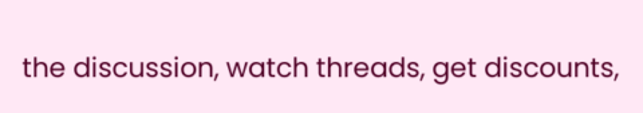the discussion, watch threads, get discounts,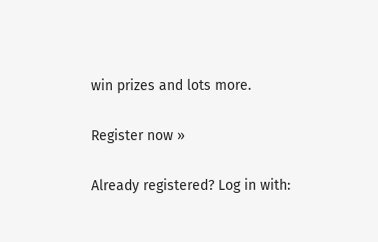win prizes and lots more.

Register now »

Already registered? Log in with: